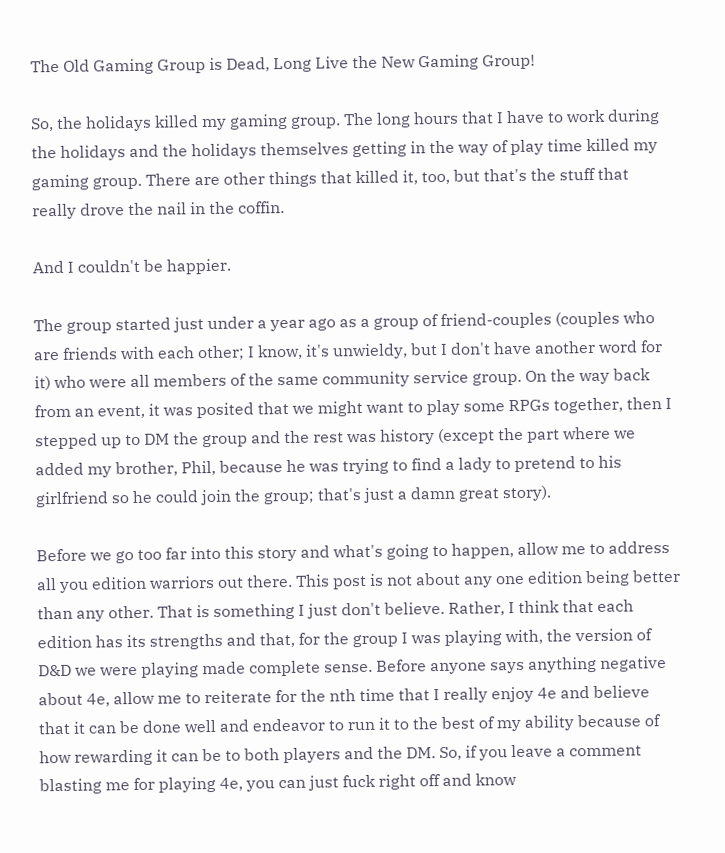The Old Gaming Group is Dead, Long Live the New Gaming Group!

So, the holidays killed my gaming group. The long hours that I have to work during the holidays and the holidays themselves getting in the way of play time killed my gaming group. There are other things that killed it, too, but that's the stuff that really drove the nail in the coffin.

And I couldn't be happier.

The group started just under a year ago as a group of friend-couples (couples who are friends with each other; I know, it's unwieldy, but I don't have another word for it) who were all members of the same community service group. On the way back from an event, it was posited that we might want to play some RPGs together, then I stepped up to DM the group and the rest was history (except the part where we added my brother, Phil, because he was trying to find a lady to pretend to his girlfriend so he could join the group; that's just a damn great story).

Before we go too far into this story and what's going to happen, allow me to address all you edition warriors out there. This post is not about any one edition being better than any other. That is something I just don't believe. Rather, I think that each edition has its strengths and that, for the group I was playing with, the version of D&D we were playing made complete sense. Before anyone says anything negative about 4e, allow me to reiterate for the nth time that I really enjoy 4e and believe that it can be done well and endeavor to run it to the best of my ability because of how rewarding it can be to both players and the DM. So, if you leave a comment blasting me for playing 4e, you can just fuck right off and know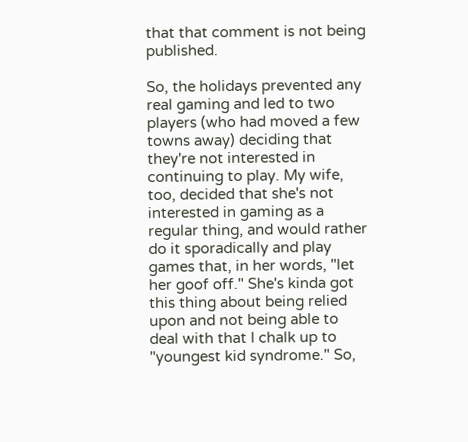that that comment is not being published.

So, the holidays prevented any real gaming and led to two players (who had moved a few towns away) deciding that they're not interested in continuing to play. My wife, too, decided that she's not interested in gaming as a regular thing, and would rather do it sporadically and play games that, in her words, "let her goof off." She's kinda got this thing about being relied upon and not being able to deal with that I chalk up to "youngest kid syndrome." So,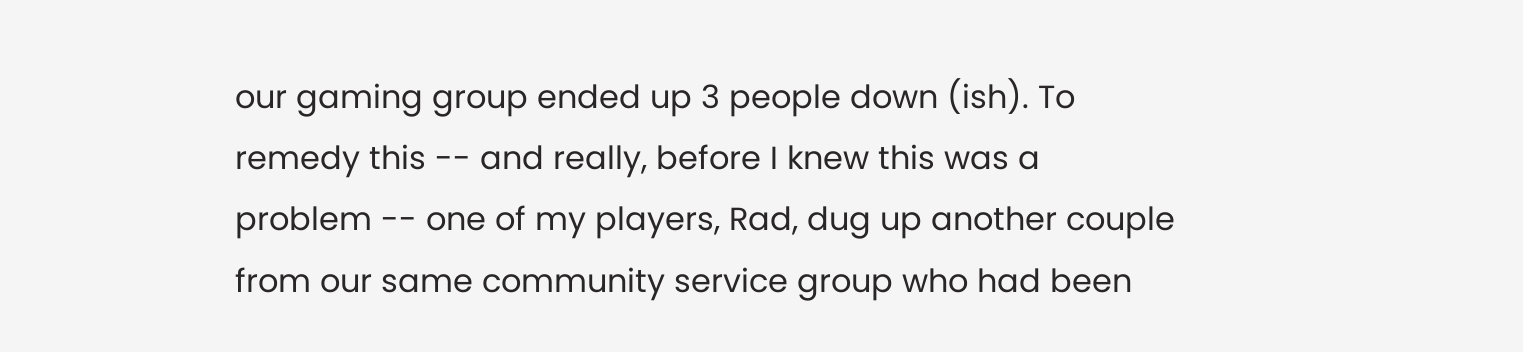our gaming group ended up 3 people down (ish). To remedy this -- and really, before I knew this was a problem -- one of my players, Rad, dug up another couple from our same community service group who had been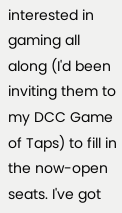interested in gaming all along (I'd been inviting them to my DCC Game of Taps) to fill in the now-open seats. I've got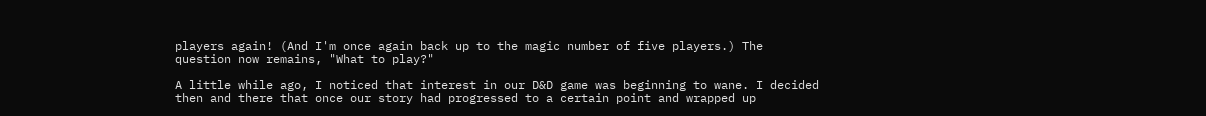players again! (And I'm once again back up to the magic number of five players.) The question now remains, "What to play?"

A little while ago, I noticed that interest in our D&D game was beginning to wane. I decided then and there that once our story had progressed to a certain point and wrapped up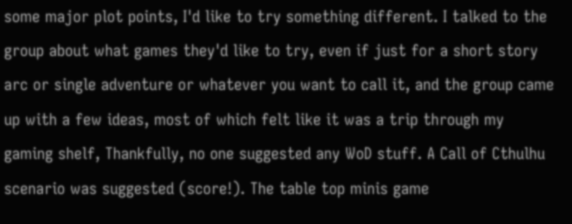some major plot points, I'd like to try something different. I talked to the group about what games they'd like to try, even if just for a short story arc or single adventure or whatever you want to call it, and the group came up with a few ideas, most of which felt like it was a trip through my gaming shelf, Thankfully, no one suggested any WoD stuff. A Call of Cthulhu scenario was suggested (score!). The table top minis game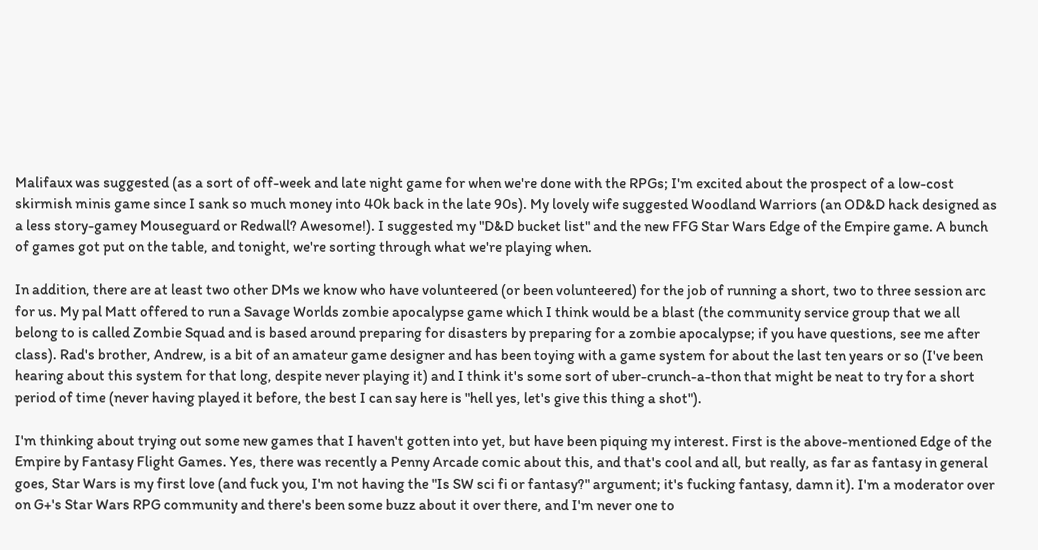Malifaux was suggested (as a sort of off-week and late night game for when we're done with the RPGs; I'm excited about the prospect of a low-cost skirmish minis game since I sank so much money into 40k back in the late 90s). My lovely wife suggested Woodland Warriors (an OD&D hack designed as a less story-gamey Mouseguard or Redwall? Awesome!). I suggested my "D&D bucket list" and the new FFG Star Wars Edge of the Empire game. A bunch of games got put on the table, and tonight, we're sorting through what we're playing when.

In addition, there are at least two other DMs we know who have volunteered (or been volunteered) for the job of running a short, two to three session arc for us. My pal Matt offered to run a Savage Worlds zombie apocalypse game which I think would be a blast (the community service group that we all belong to is called Zombie Squad and is based around preparing for disasters by preparing for a zombie apocalypse; if you have questions, see me after class). Rad's brother, Andrew, is a bit of an amateur game designer and has been toying with a game system for about the last ten years or so (I've been hearing about this system for that long, despite never playing it) and I think it's some sort of uber-crunch-a-thon that might be neat to try for a short period of time (never having played it before, the best I can say here is "hell yes, let's give this thing a shot").

I'm thinking about trying out some new games that I haven't gotten into yet, but have been piquing my interest. First is the above-mentioned Edge of the Empire by Fantasy Flight Games. Yes, there was recently a Penny Arcade comic about this, and that's cool and all, but really, as far as fantasy in general goes, Star Wars is my first love (and fuck you, I'm not having the "Is SW sci fi or fantasy?" argument; it's fucking fantasy, damn it). I'm a moderator over on G+'s Star Wars RPG community and there's been some buzz about it over there, and I'm never one to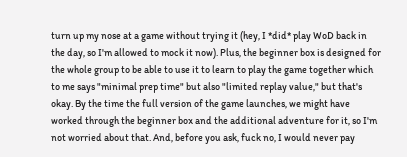turn up my nose at a game without trying it (hey, I *did* play WoD back in the day, so I'm allowed to mock it now). Plus, the beginner box is designed for the whole group to be able to use it to learn to play the game together which to me says "minimal prep time" but also "limited replay value," but that's okay. By the time the full version of the game launches, we might have worked through the beginner box and the additional adventure for it, so I'm not worried about that. And, before you ask, fuck no, I would never pay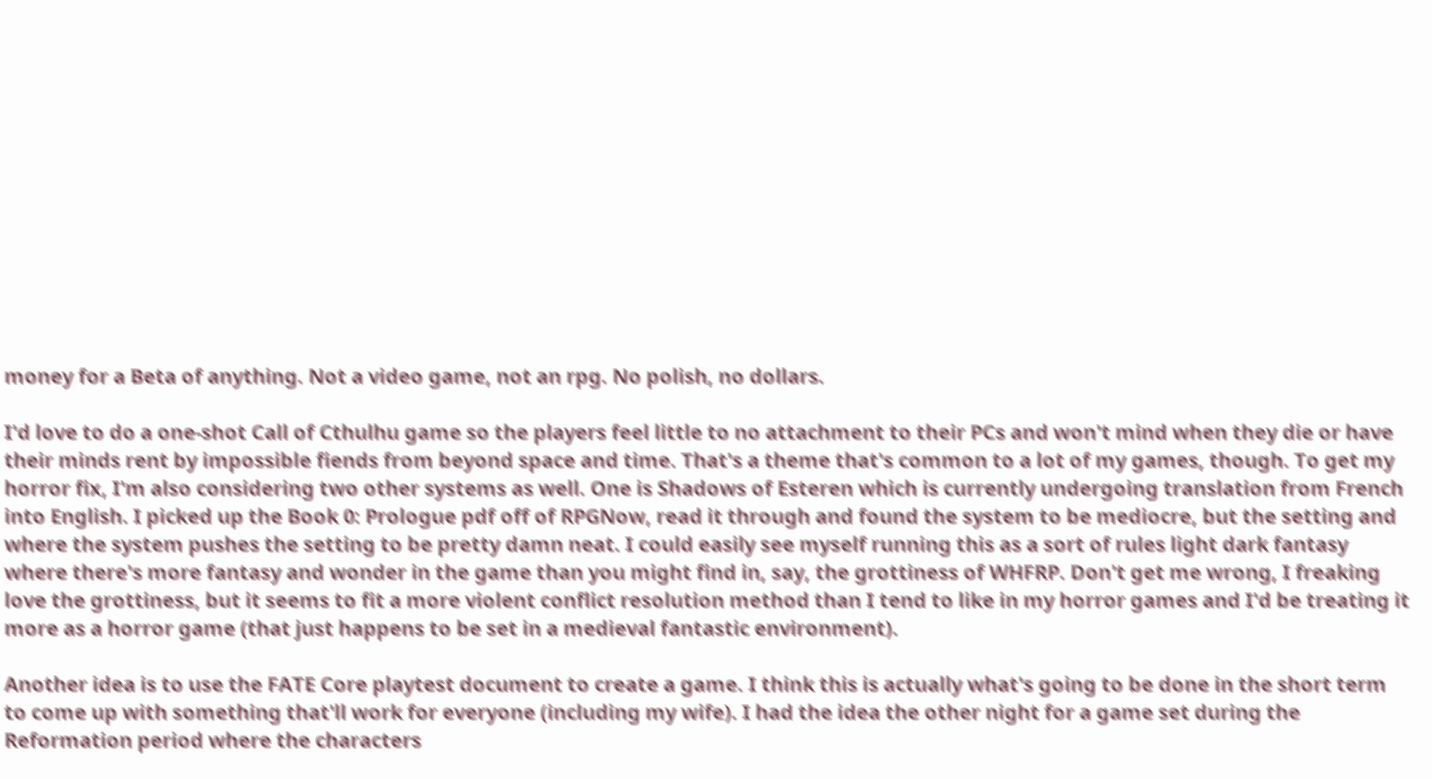money for a Beta of anything. Not a video game, not an rpg. No polish, no dollars.

I'd love to do a one-shot Call of Cthulhu game so the players feel little to no attachment to their PCs and won't mind when they die or have their minds rent by impossible fiends from beyond space and time. That's a theme that's common to a lot of my games, though. To get my horror fix, I'm also considering two other systems as well. One is Shadows of Esteren which is currently undergoing translation from French into English. I picked up the Book 0: Prologue pdf off of RPGNow, read it through and found the system to be mediocre, but the setting and where the system pushes the setting to be pretty damn neat. I could easily see myself running this as a sort of rules light dark fantasy where there's more fantasy and wonder in the game than you might find in, say, the grottiness of WHFRP. Don't get me wrong, I freaking love the grottiness, but it seems to fit a more violent conflict resolution method than I tend to like in my horror games and I'd be treating it more as a horror game (that just happens to be set in a medieval fantastic environment).

Another idea is to use the FATE Core playtest document to create a game. I think this is actually what's going to be done in the short term to come up with something that'll work for everyone (including my wife). I had the idea the other night for a game set during the Reformation period where the characters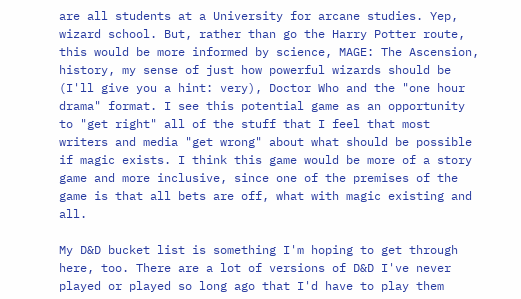are all students at a University for arcane studies. Yep, wizard school. But, rather than go the Harry Potter route, this would be more informed by science, MAGE: The Ascension, history, my sense of just how powerful wizards should be (I'll give you a hint: very), Doctor Who and the "one hour drama" format. I see this potential game as an opportunity to "get right" all of the stuff that I feel that most writers and media "get wrong" about what should be possible if magic exists. I think this game would be more of a story game and more inclusive, since one of the premises of the game is that all bets are off, what with magic existing and all.

My D&D bucket list is something I'm hoping to get through here, too. There are a lot of versions of D&D I've never played or played so long ago that I'd have to play them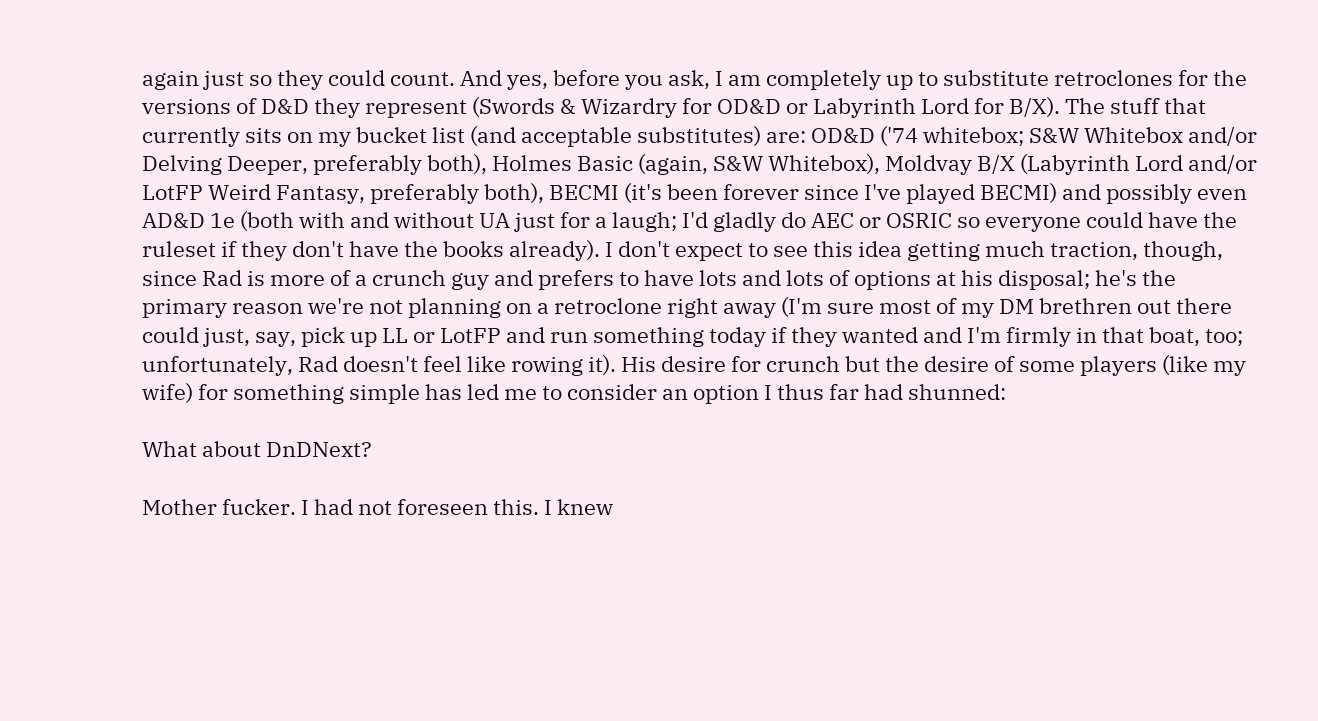again just so they could count. And yes, before you ask, I am completely up to substitute retroclones for the versions of D&D they represent (Swords & Wizardry for OD&D or Labyrinth Lord for B/X). The stuff that currently sits on my bucket list (and acceptable substitutes) are: OD&D ('74 whitebox; S&W Whitebox and/or Delving Deeper, preferably both), Holmes Basic (again, S&W Whitebox), Moldvay B/X (Labyrinth Lord and/or LotFP Weird Fantasy, preferably both), BECMI (it's been forever since I've played BECMI) and possibly even AD&D 1e (both with and without UA just for a laugh; I'd gladly do AEC or OSRIC so everyone could have the ruleset if they don't have the books already). I don't expect to see this idea getting much traction, though, since Rad is more of a crunch guy and prefers to have lots and lots of options at his disposal; he's the primary reason we're not planning on a retroclone right away (I'm sure most of my DM brethren out there could just, say, pick up LL or LotFP and run something today if they wanted and I'm firmly in that boat, too; unfortunately, Rad doesn't feel like rowing it). His desire for crunch but the desire of some players (like my wife) for something simple has led me to consider an option I thus far had shunned:

What about DnDNext?

Mother fucker. I had not foreseen this. I knew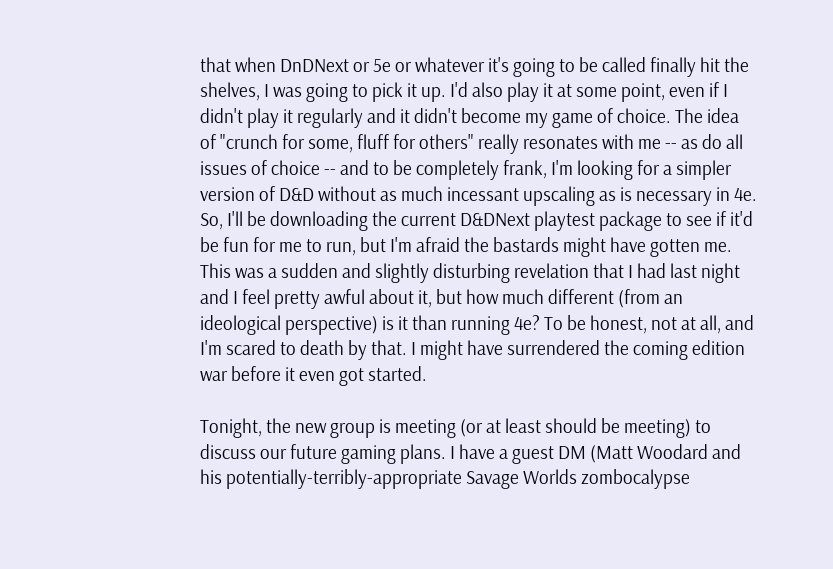that when DnDNext or 5e or whatever it's going to be called finally hit the shelves, I was going to pick it up. I'd also play it at some point, even if I didn't play it regularly and it didn't become my game of choice. The idea of "crunch for some, fluff for others" really resonates with me -- as do all issues of choice -- and to be completely frank, I'm looking for a simpler version of D&D without as much incessant upscaling as is necessary in 4e. So, I'll be downloading the current D&DNext playtest package to see if it'd be fun for me to run, but I'm afraid the bastards might have gotten me. This was a sudden and slightly disturbing revelation that I had last night and I feel pretty awful about it, but how much different (from an ideological perspective) is it than running 4e? To be honest, not at all, and I'm scared to death by that. I might have surrendered the coming edition war before it even got started.

Tonight, the new group is meeting (or at least should be meeting) to discuss our future gaming plans. I have a guest DM (Matt Woodard and his potentially-terribly-appropriate Savage Worlds zombocalypse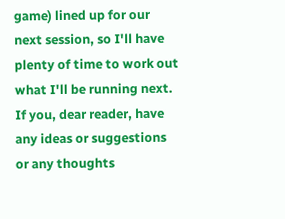game) lined up for our next session, so I'll have plenty of time to work out what I'll be running next. If you, dear reader, have any ideas or suggestions or any thoughts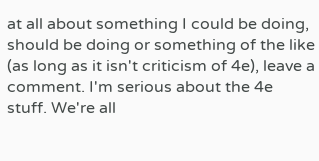at all about something I could be doing, should be doing or something of the like (as long as it isn't criticism of 4e), leave a comment. I'm serious about the 4e stuff. We're all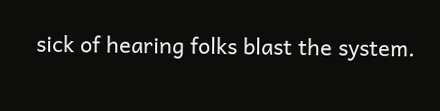sick of hearing folks blast the system.